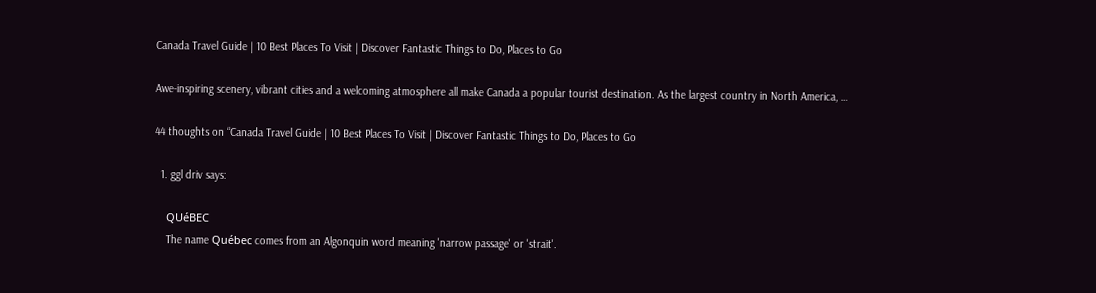Canada Travel Guide | 10 Best Places To Visit | Discover Fantastic Things to Do, Places to Go

Awe-inspiring scenery, vibrant cities and a welcoming atmosphere all make Canada a popular tourist destination. As the largest country in North America, …

44 thoughts on “Canada Travel Guide | 10 Best Places To Visit | Discover Fantastic Things to Do, Places to Go

  1. ggl driv says:

    QUéBEC
    The name Québec comes from an Algonquin word meaning 'narrow passage' or 'strait'.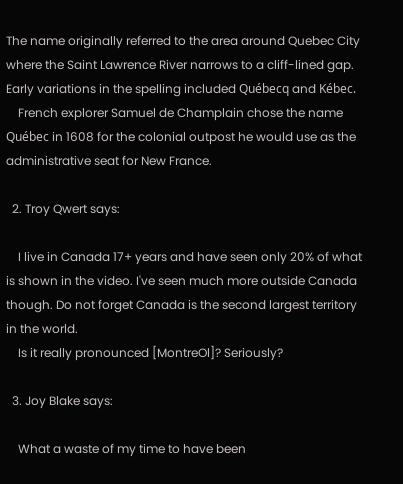The name originally referred to the area around Quebec City where the Saint Lawrence River narrows to a cliff-lined gap. Early variations in the spelling included Québecq and Kébec.
    French explorer Samuel de Champlain chose the name Québec in 1608 for the colonial outpost he would use as the administrative seat for New France.

  2. Troy Qwert says:

    I live in Canada 17+ years and have seen only 20% of what is shown in the video. I've seen much more outside Canada though. Do not forget Canada is the second largest territory in the world.
    Is it really pronounced [MontreOl]? Seriously?

  3. Joy Blake says:

    What a waste of my time to have been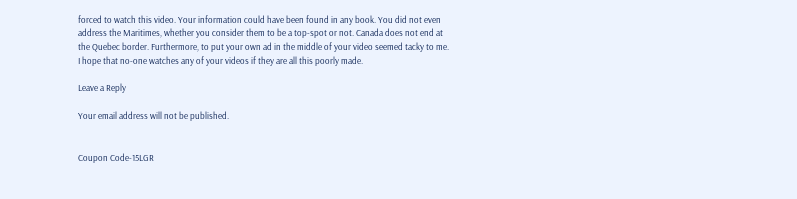forced to watch this video. Your information could have been found in any book. You did not even address the Maritimes, whether you consider them to be a top-spot or not. Canada does not end at the Quebec border. Furthermore, to put your own ad in the middle of your video seemed tacky to me. I hope that no-one watches any of your videos if they are all this poorly made.

Leave a Reply

Your email address will not be published.


Coupon Code-15LGR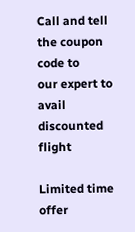Call and tell the coupon code to
our expert to avail discounted flight

Limited time offer